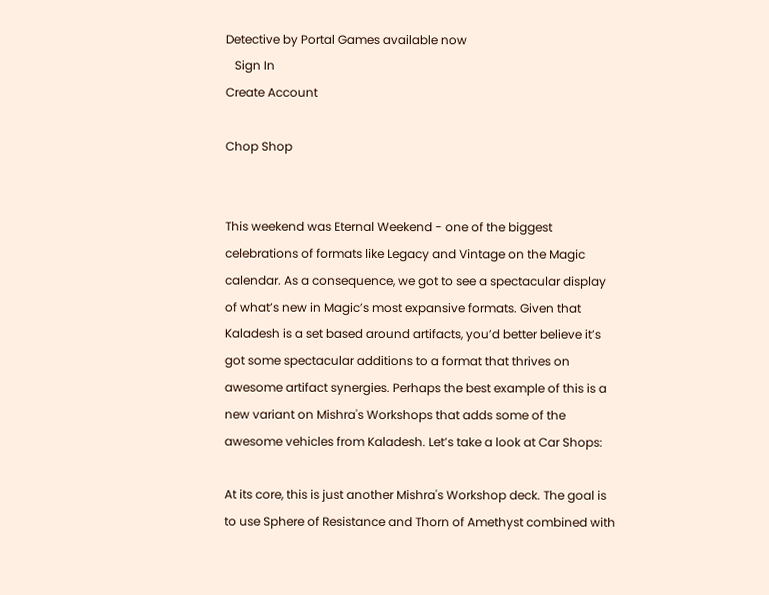Detective by Portal Games available now
   Sign In
Create Account

Chop Shop


This weekend was Eternal Weekend - one of the biggest celebrations of formats like Legacy and Vintage on the Magic calendar. As a consequence, we got to see a spectacular display of what’s new in Magic’s most expansive formats. Given that Kaladesh is a set based around artifacts, you’d better believe it’s got some spectacular additions to a format that thrives on awesome artifact synergies. Perhaps the best example of this is a new variant on Mishra's Workshops that adds some of the awesome vehicles from Kaladesh. Let’s take a look at Car Shops:

At its core, this is just another Mishra's Workshop deck. The goal is to use Sphere of Resistance and Thorn of Amethyst combined with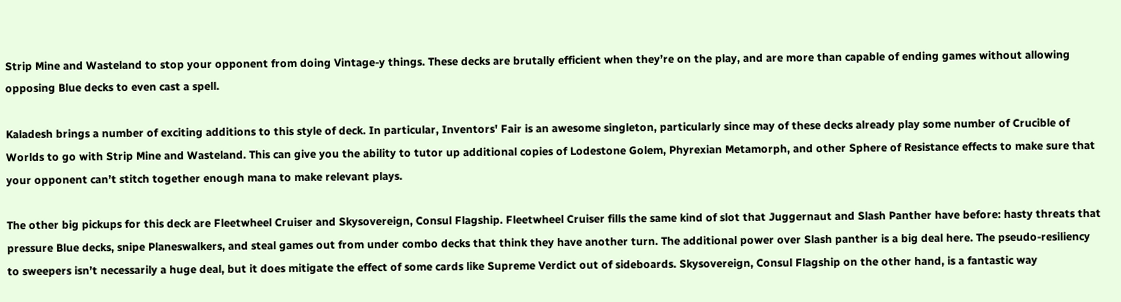Strip Mine and Wasteland to stop your opponent from doing Vintage-y things. These decks are brutally efficient when they’re on the play, and are more than capable of ending games without allowing opposing Blue decks to even cast a spell.

Kaladesh brings a number of exciting additions to this style of deck. In particular, Inventors' Fair is an awesome singleton, particularly since may of these decks already play some number of Crucible of Worlds to go with Strip Mine and Wasteland. This can give you the ability to tutor up additional copies of Lodestone Golem, Phyrexian Metamorph, and other Sphere of Resistance effects to make sure that your opponent can’t stitch together enough mana to make relevant plays.

The other big pickups for this deck are Fleetwheel Cruiser and Skysovereign, Consul Flagship. Fleetwheel Cruiser fills the same kind of slot that Juggernaut and Slash Panther have before: hasty threats that pressure Blue decks, snipe Planeswalkers, and steal games out from under combo decks that think they have another turn. The additional power over Slash panther is a big deal here. The pseudo-resiliency to sweepers isn’t necessarily a huge deal, but it does mitigate the effect of some cards like Supreme Verdict out of sideboards. Skysovereign, Consul Flagship on the other hand, is a fantastic way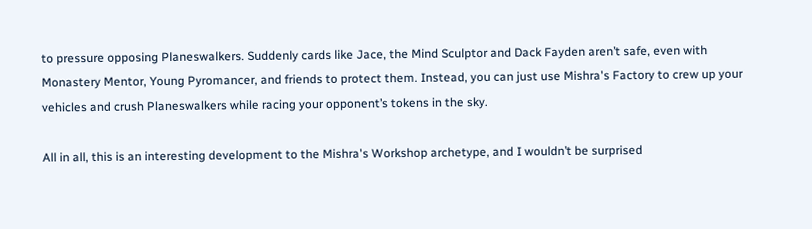to pressure opposing Planeswalkers. Suddenly cards like Jace, the Mind Sculptor and Dack Fayden aren’t safe, even with Monastery Mentor, Young Pyromancer, and friends to protect them. Instead, you can just use Mishra's Factory to crew up your vehicles and crush Planeswalkers while racing your opponent’s tokens in the sky.

All in all, this is an interesting development to the Mishra's Workshop archetype, and I wouldn’t be surprised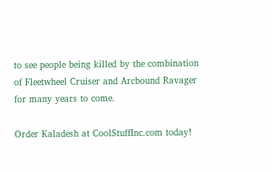to see people being killed by the combination of Fleetwheel Cruiser and Arcbound Ravager for many years to come.

Order Kaladesh at CoolStuffInc.com today!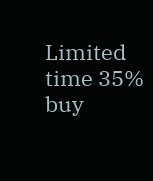Limited time 35% buy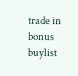trade in bonus buylist